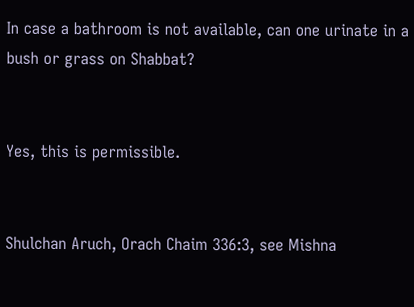In case a bathroom is not available, can one urinate in a bush or grass on Shabbat?


Yes, this is permissible.


Shulchan Aruch, Orach Chaim 336:3, see Mishna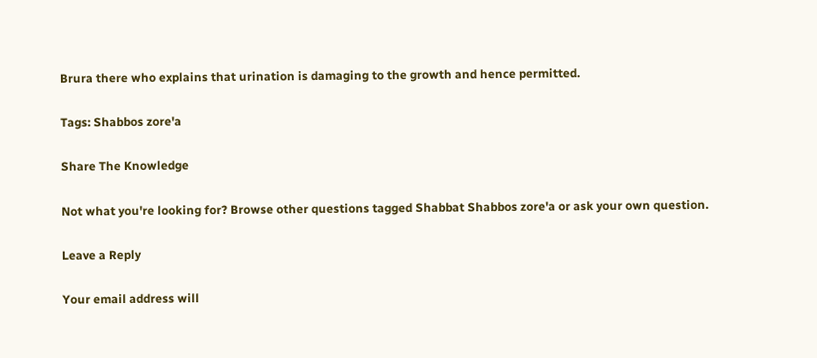Brura there who explains that urination is damaging to the growth and hence permitted.

Tags: Shabbos zore'a

Share The Knowledge

Not what you're looking for? Browse other questions tagged Shabbat Shabbos zore'a or ask your own question.

Leave a Reply

Your email address will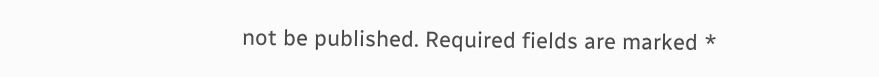not be published. Required fields are marked *